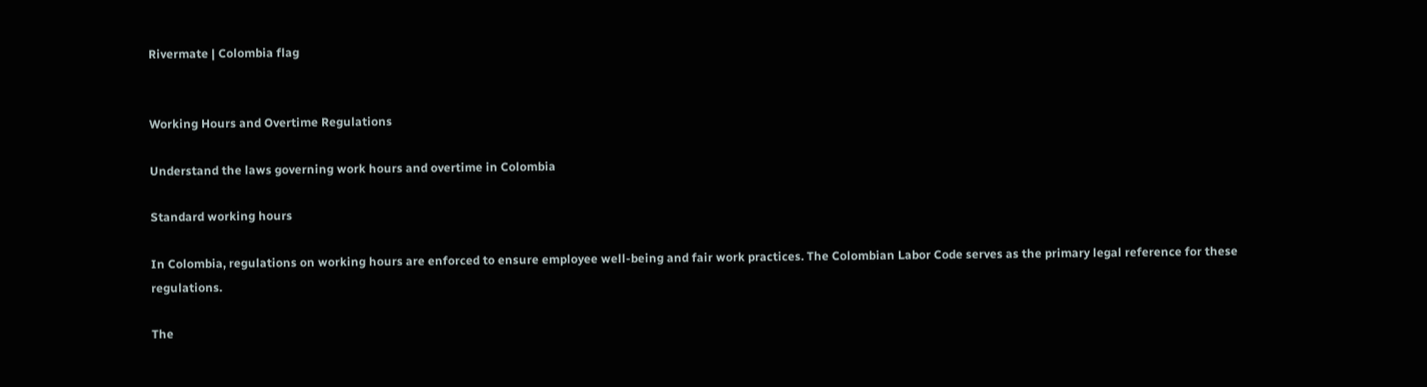Rivermate | Colombia flag


Working Hours and Overtime Regulations

Understand the laws governing work hours and overtime in Colombia

Standard working hours

In Colombia, regulations on working hours are enforced to ensure employee well-being and fair work practices. The Colombian Labor Code serves as the primary legal reference for these regulations.

The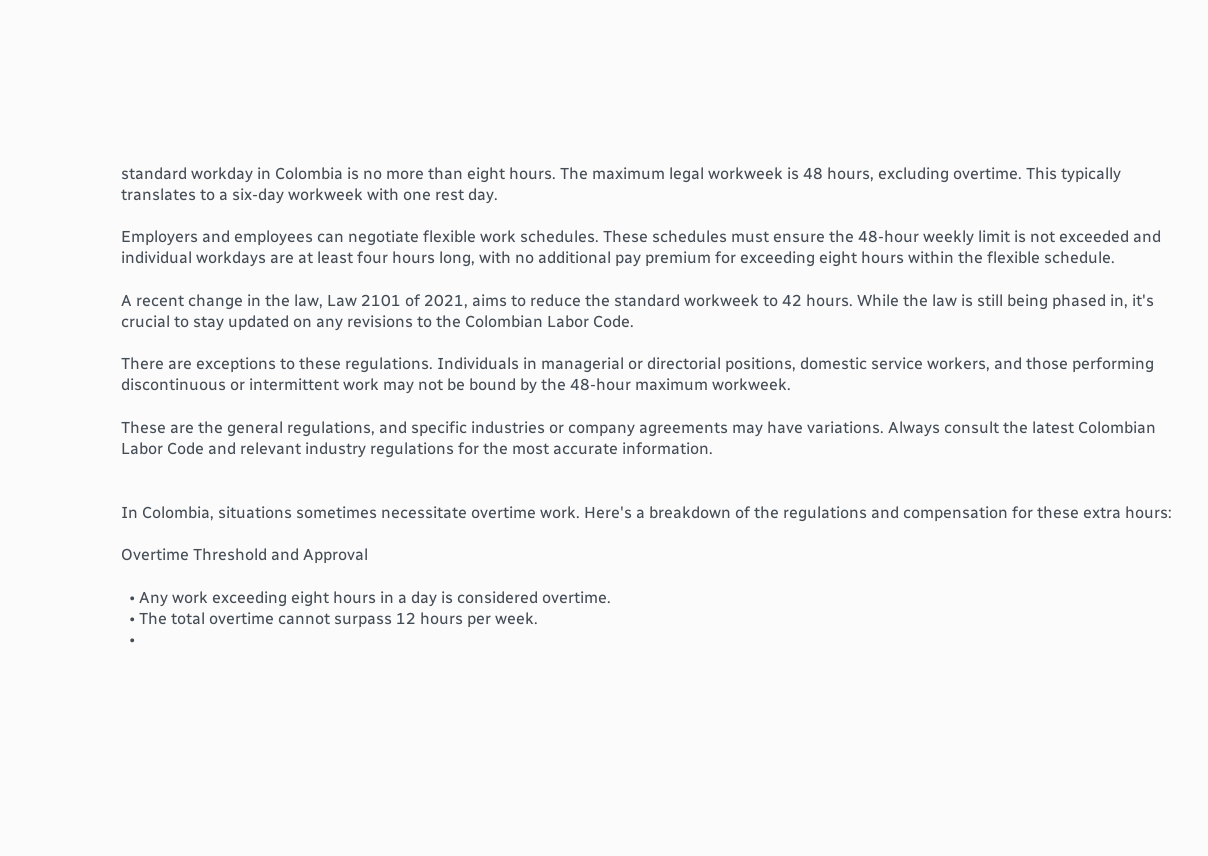standard workday in Colombia is no more than eight hours. The maximum legal workweek is 48 hours, excluding overtime. This typically translates to a six-day workweek with one rest day.

Employers and employees can negotiate flexible work schedules. These schedules must ensure the 48-hour weekly limit is not exceeded and individual workdays are at least four hours long, with no additional pay premium for exceeding eight hours within the flexible schedule.

A recent change in the law, Law 2101 of 2021, aims to reduce the standard workweek to 42 hours. While the law is still being phased in, it's crucial to stay updated on any revisions to the Colombian Labor Code.

There are exceptions to these regulations. Individuals in managerial or directorial positions, domestic service workers, and those performing discontinuous or intermittent work may not be bound by the 48-hour maximum workweek.

These are the general regulations, and specific industries or company agreements may have variations. Always consult the latest Colombian Labor Code and relevant industry regulations for the most accurate information.


In Colombia, situations sometimes necessitate overtime work. Here's a breakdown of the regulations and compensation for these extra hours:

Overtime Threshold and Approval

  • Any work exceeding eight hours in a day is considered overtime.
  • The total overtime cannot surpass 12 hours per week.
  •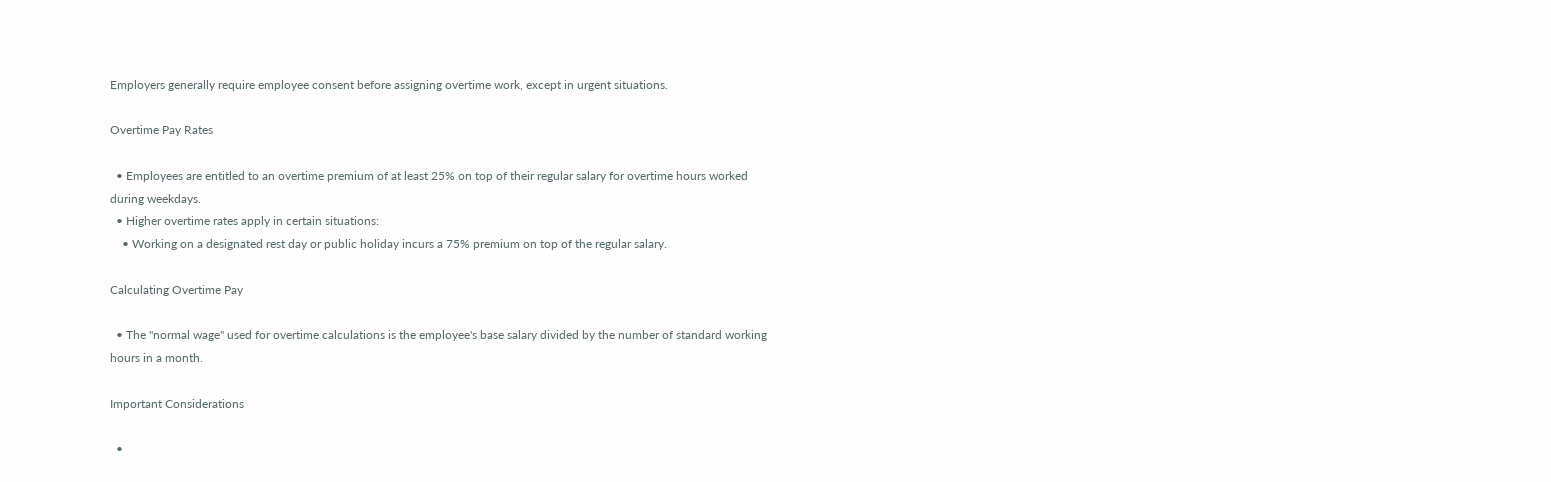Employers generally require employee consent before assigning overtime work, except in urgent situations.

Overtime Pay Rates

  • Employees are entitled to an overtime premium of at least 25% on top of their regular salary for overtime hours worked during weekdays.
  • Higher overtime rates apply in certain situations:
    • Working on a designated rest day or public holiday incurs a 75% premium on top of the regular salary.

Calculating Overtime Pay

  • The "normal wage" used for overtime calculations is the employee's base salary divided by the number of standard working hours in a month.

Important Considerations

  •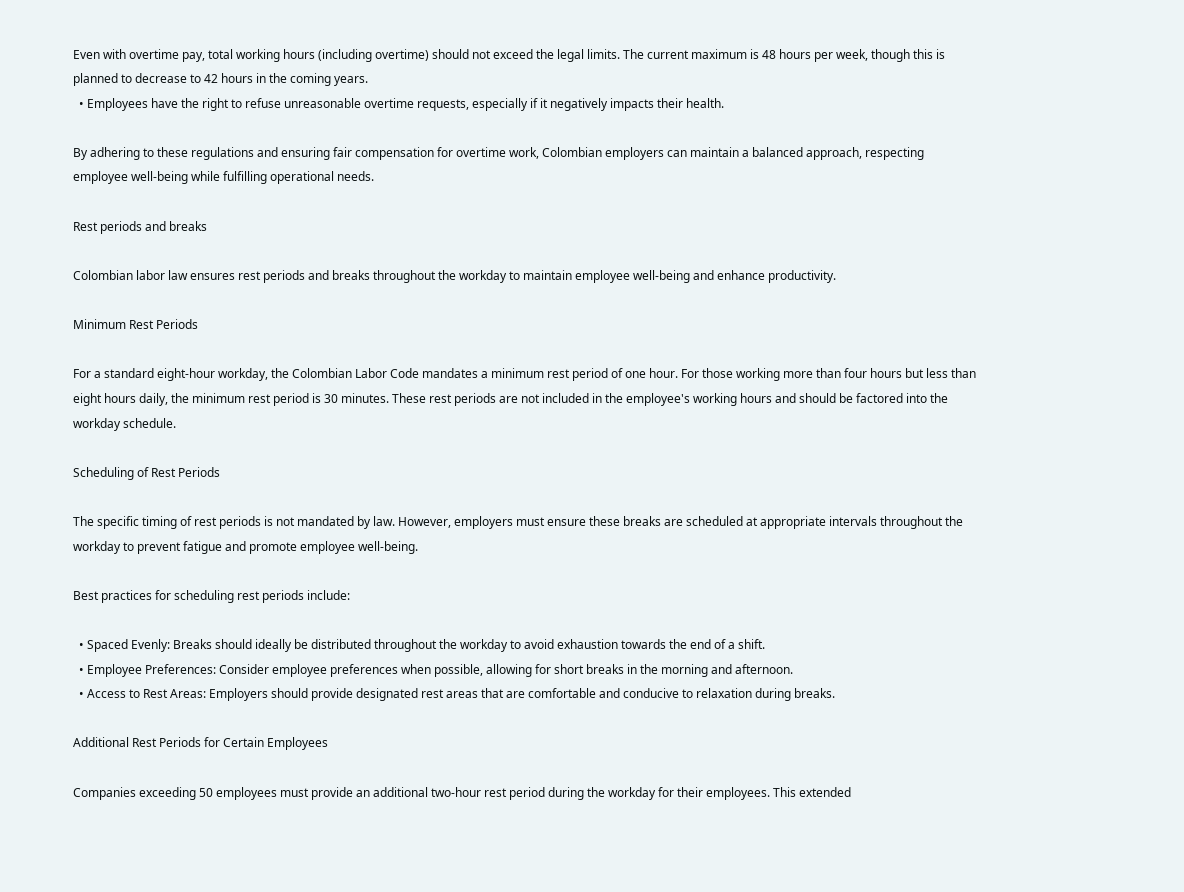Even with overtime pay, total working hours (including overtime) should not exceed the legal limits. The current maximum is 48 hours per week, though this is planned to decrease to 42 hours in the coming years.
  • Employees have the right to refuse unreasonable overtime requests, especially if it negatively impacts their health.

By adhering to these regulations and ensuring fair compensation for overtime work, Colombian employers can maintain a balanced approach, respecting employee well-being while fulfilling operational needs.

Rest periods and breaks

Colombian labor law ensures rest periods and breaks throughout the workday to maintain employee well-being and enhance productivity.

Minimum Rest Periods

For a standard eight-hour workday, the Colombian Labor Code mandates a minimum rest period of one hour. For those working more than four hours but less than eight hours daily, the minimum rest period is 30 minutes. These rest periods are not included in the employee's working hours and should be factored into the workday schedule.

Scheduling of Rest Periods

The specific timing of rest periods is not mandated by law. However, employers must ensure these breaks are scheduled at appropriate intervals throughout the workday to prevent fatigue and promote employee well-being.

Best practices for scheduling rest periods include:

  • Spaced Evenly: Breaks should ideally be distributed throughout the workday to avoid exhaustion towards the end of a shift.
  • Employee Preferences: Consider employee preferences when possible, allowing for short breaks in the morning and afternoon.
  • Access to Rest Areas: Employers should provide designated rest areas that are comfortable and conducive to relaxation during breaks.

Additional Rest Periods for Certain Employees

Companies exceeding 50 employees must provide an additional two-hour rest period during the workday for their employees. This extended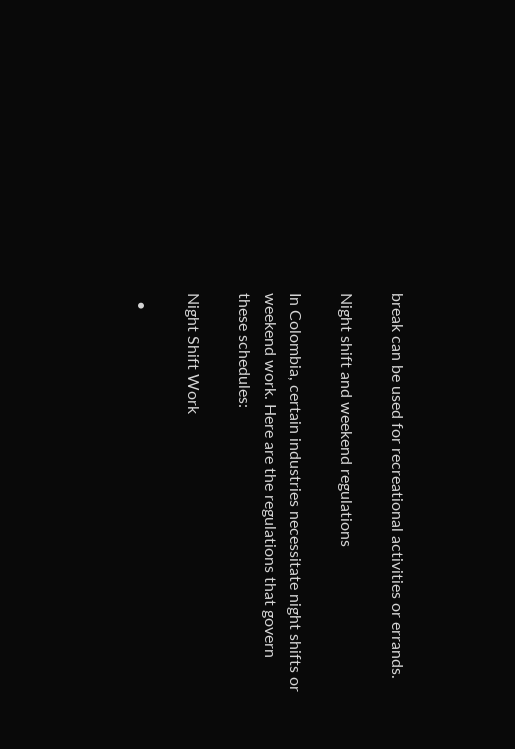break can be used for recreational activities or errands.

Night shift and weekend regulations

In Colombia, certain industries necessitate night shifts or weekend work. Here are the regulations that govern these schedules:

Night Shift Work

  •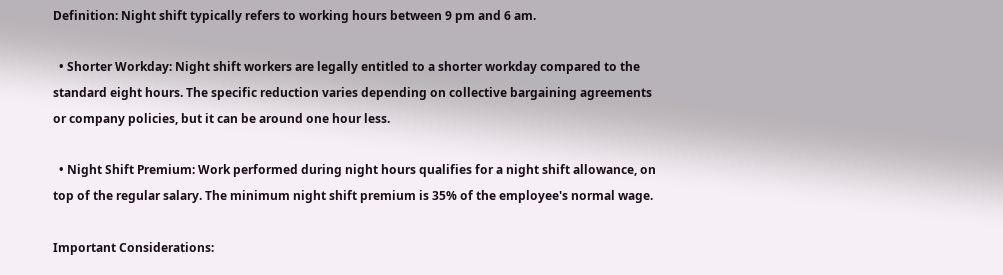Definition: Night shift typically refers to working hours between 9 pm and 6 am.

  • Shorter Workday: Night shift workers are legally entitled to a shorter workday compared to the standard eight hours. The specific reduction varies depending on collective bargaining agreements or company policies, but it can be around one hour less.

  • Night Shift Premium: Work performed during night hours qualifies for a night shift allowance, on top of the regular salary. The minimum night shift premium is 35% of the employee's normal wage.

Important Considerations: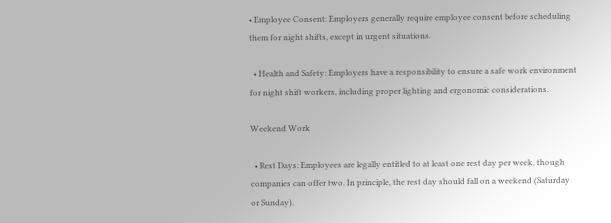• Employee Consent: Employers generally require employee consent before scheduling them for night shifts, except in urgent situations.

  • Health and Safety: Employers have a responsibility to ensure a safe work environment for night shift workers, including proper lighting and ergonomic considerations.

Weekend Work

  • Rest Days: Employees are legally entitled to at least one rest day per week, though companies can offer two. In principle, the rest day should fall on a weekend (Saturday or Sunday).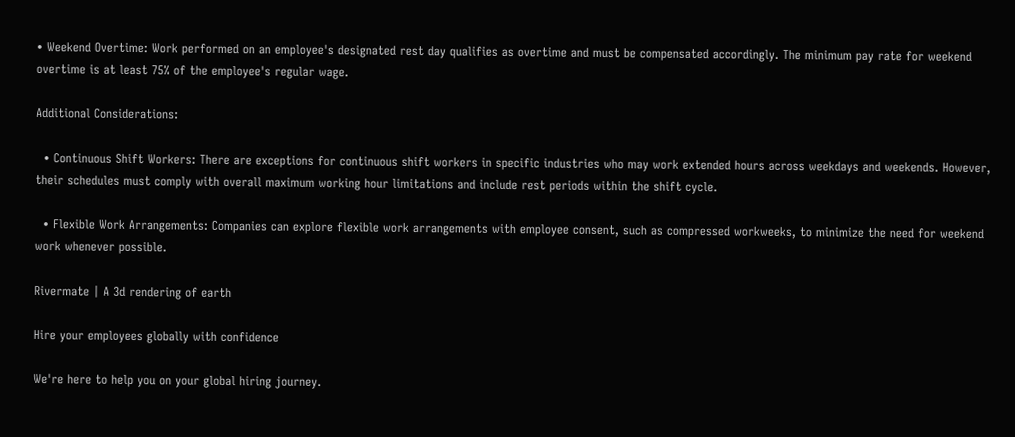• Weekend Overtime: Work performed on an employee's designated rest day qualifies as overtime and must be compensated accordingly. The minimum pay rate for weekend overtime is at least 75% of the employee's regular wage.

Additional Considerations:

  • Continuous Shift Workers: There are exceptions for continuous shift workers in specific industries who may work extended hours across weekdays and weekends. However, their schedules must comply with overall maximum working hour limitations and include rest periods within the shift cycle.

  • Flexible Work Arrangements: Companies can explore flexible work arrangements with employee consent, such as compressed workweeks, to minimize the need for weekend work whenever possible.

Rivermate | A 3d rendering of earth

Hire your employees globally with confidence

We're here to help you on your global hiring journey.